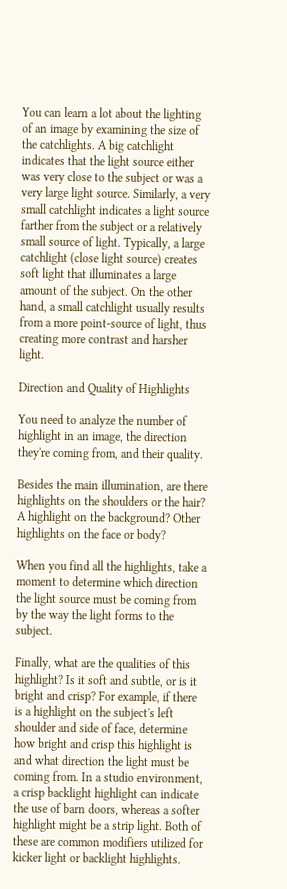You can learn a lot about the lighting of an image by examining the size of the catchlights. A big catchlight indicates that the light source either was very close to the subject or was a very large light source. Similarly, a very small catchlight indicates a light source farther from the subject or a relatively small source of light. Typically, a large catchlight (close light source) creates soft light that illuminates a large amount of the subject. On the other hand, a small catchlight usually results from a more point-source of light, thus creating more contrast and harsher light.

Direction and Quality of Highlights

You need to analyze the number of highlight in an image, the direction they're coming from, and their quality.

Besides the main illumination, are there highlights on the shoulders or the hair? A highlight on the background? Other highlights on the face or body?

When you find all the highlights, take a moment to determine which direction the light source must be coming from by the way the light forms to the subject.

Finally, what are the qualities of this highlight? Is it soft and subtle, or is it bright and crisp? For example, if there is a highlight on the subject's left shoulder and side of face, determine how bright and crisp this highlight is and what direction the light must be coming from. In a studio environment, a crisp backlight highlight can indicate the use of barn doors, whereas a softer highlight might be a strip light. Both of these are common modifiers utilized for kicker light or backlight highlights.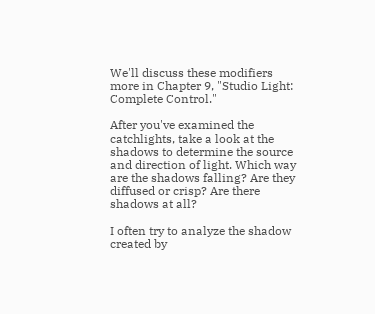We'll discuss these modifiers more in Chapter 9, "Studio Light: Complete Control."

After you've examined the catchlights, take a look at the shadows to determine the source and direction of light. Which way are the shadows falling? Are they diffused or crisp? Are there shadows at all?

I often try to analyze the shadow created by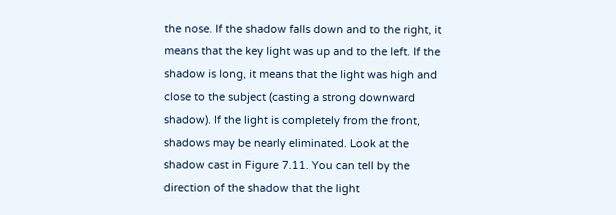the nose. If the shadow falls down and to the right, it means that the key light was up and to the left. If the shadow is long, it means that the light was high and close to the subject (casting a strong downward shadow). If the light is completely from the front, shadows may be nearly eliminated. Look at the shadow cast in Figure 7.11. You can tell by the direction of the shadow that the light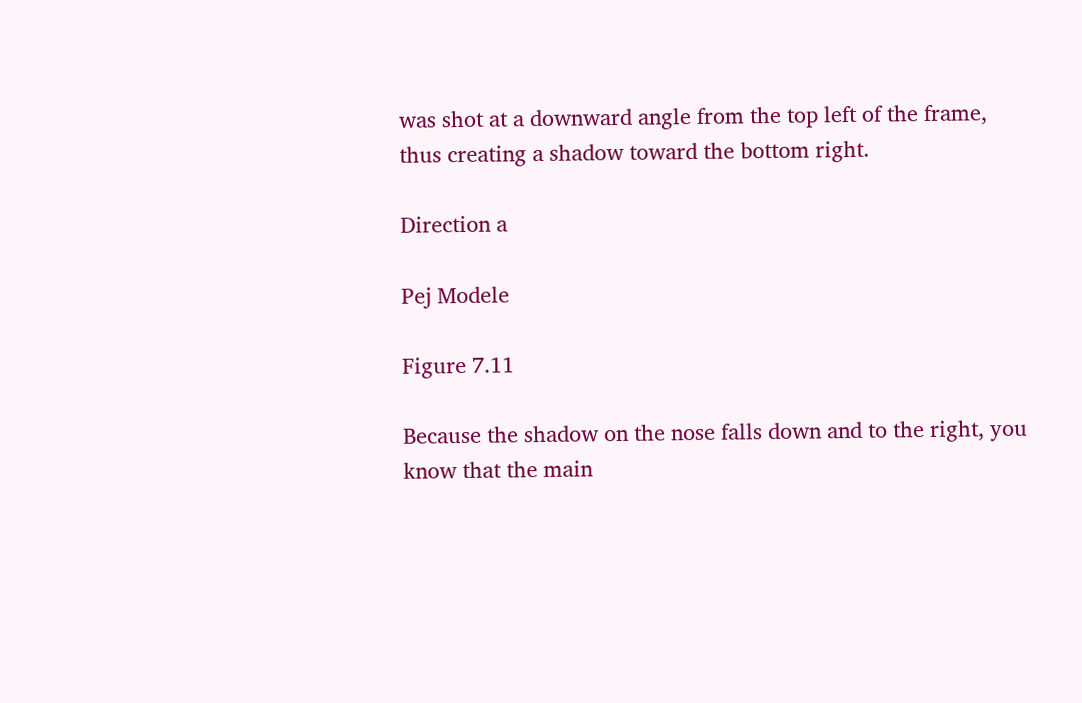was shot at a downward angle from the top left of the frame, thus creating a shadow toward the bottom right.

Direction a

Pej Modele

Figure 7.11

Because the shadow on the nose falls down and to the right, you know that the main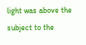light was above the subject to the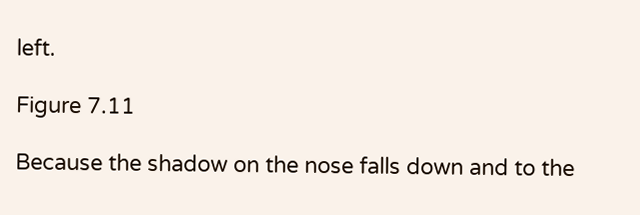left.

Figure 7.11

Because the shadow on the nose falls down and to the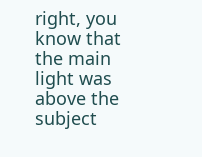right, you know that the main light was above the subject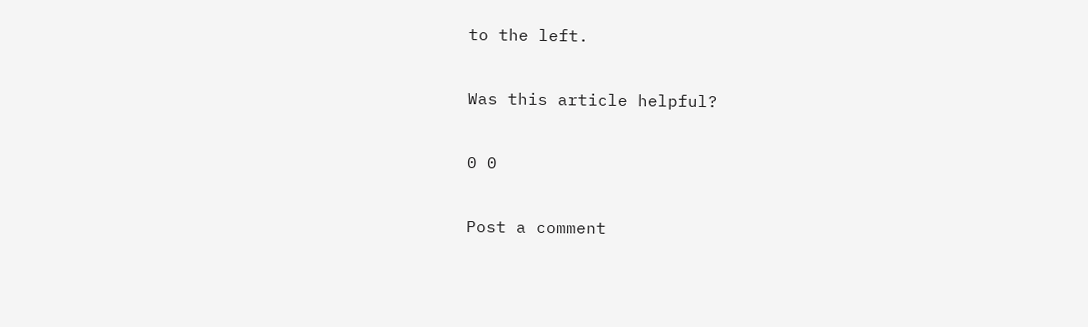to the left.

Was this article helpful?

0 0

Post a comment